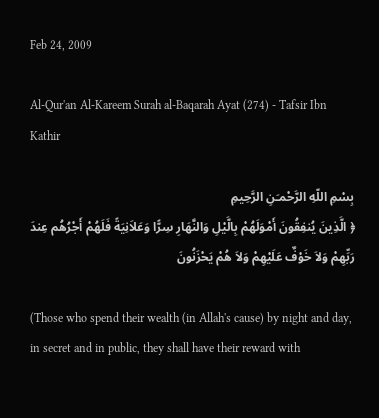Feb 24, 2009

Al-Qur'an Al-Kareem Surah al-Baqarah Ayat (274) - Tafsir Ibn Kathir

بِسْمِ اللّهِ الرَّحْمـَنِ الرَّحِيمِ
﴿ الَّذِينَ يُنفِقُونَ أَمْوَلَهُمْ بِالَّيْلِ وَالنَّهَارِ سِرًّا وَعَلاَنِيَةً فَلَهُمْ أَجْرُهُم عِندَ رَبِّهِمْ وَلاَ خَوْفٌ عَلَيْهِمْ وَلاَ هُمْ يَحْزَنُونَ

(Those who spend their wealth (in Allah's cause) by night and day, in secret and in public, they shall have their reward with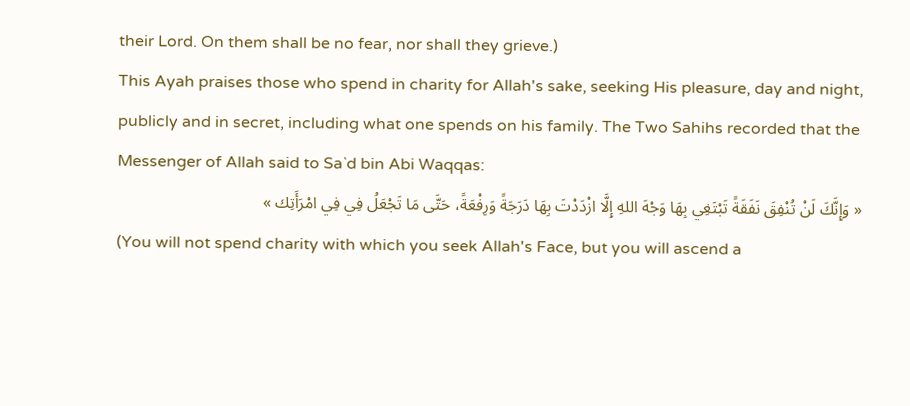their Lord. On them shall be no fear, nor shall they grieve.)
This Ayah praises those who spend in charity for Allah's sake, seeking His pleasure, day and night, publicly and in secret, including what one spends on his family. The Two Sahihs recorded that the Messenger of Allah said to Sa`d bin Abi Waqqas:
« وَإِنَّكَ لَنْ تُنْفِقَ نَفَقَةً تَبْتَغِي بِهَا وَجْهَ اللهِ إِلَّا ازْدَدْتَ بِهَا دَرَجَةً وَرِفْعَةً، حَتَّى مَا تَجْعَلُ فِي فِي امْرَأَتِك »
(You will not spend charity with which you seek Allah's Face, but you will ascend a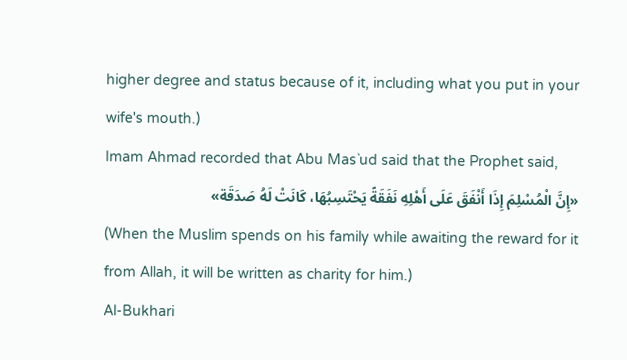higher degree and status because of it, including what you put in your wife's mouth.)
Imam Ahmad recorded that Abu Mas`ud said that the Prophet said,
«إِنَّ الْمُسْلِمَ إِذَا أَنْفَقَ عَلَى أَهْلِهِ نَفَقَةً يَحْتَسِبُهَا، كَانَتْ لَهُ صَدَقَة»
(When the Muslim spends on his family while awaiting the reward for it from Allah, it will be written as charity for him.)
Al-Bukhari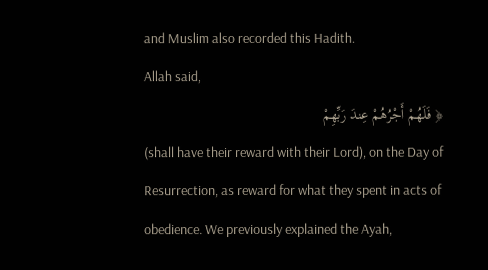and Muslim also recorded this Hadith.
Allah said,
﴿ فَلَهُمْ أَجْرُهُمْ عِندَ رَبِّهِمْ
(shall have their reward with their Lord), on the Day of Resurrection, as reward for what they spent in acts of obedience. We previously explained the Ayah,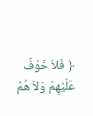﴿ فَلاَ خَوْفٌ عَلَيْهِمْ وَلاَ هُمْ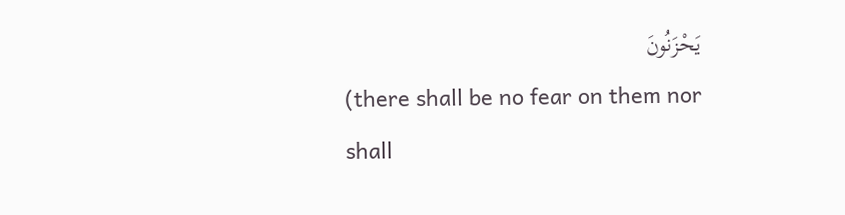يَحْزَنُونَ
(there shall be no fear on them nor shall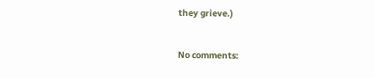they grieve.)

No comments: